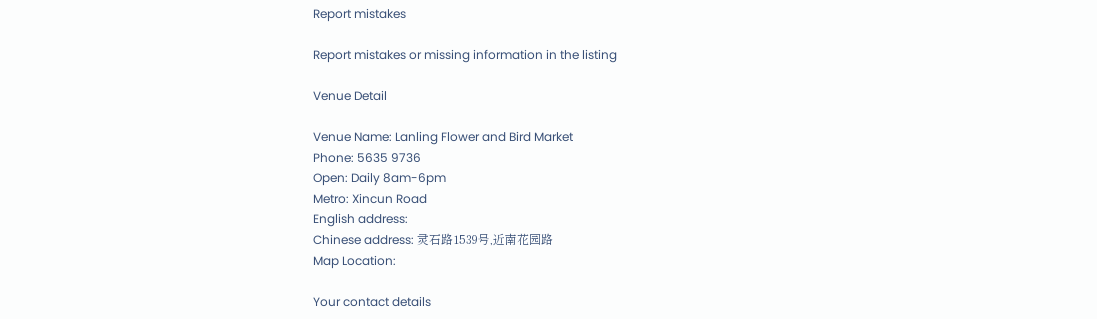Report mistakes

Report mistakes or missing information in the listing

Venue Detail

Venue Name: Lanling Flower and Bird Market
Phone: 5635 9736
Open: Daily 8am-6pm
Metro: Xincun Road
English address:
Chinese address: 灵石路1539号,近南花园路
Map Location:

Your contact details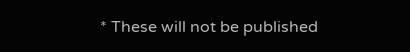* These will not be published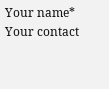Your name*
Your contact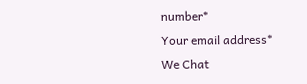number*
Your email address*
We Chat